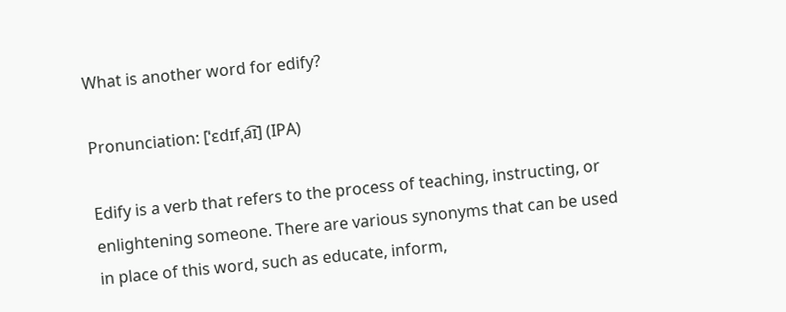What is another word for edify?

Pronunciation: [ˈɛdɪfˌa͡ɪ] (IPA)

Edify is a verb that refers to the process of teaching, instructing, or enlightening someone. There are various synonyms that can be used in place of this word, such as educate, inform,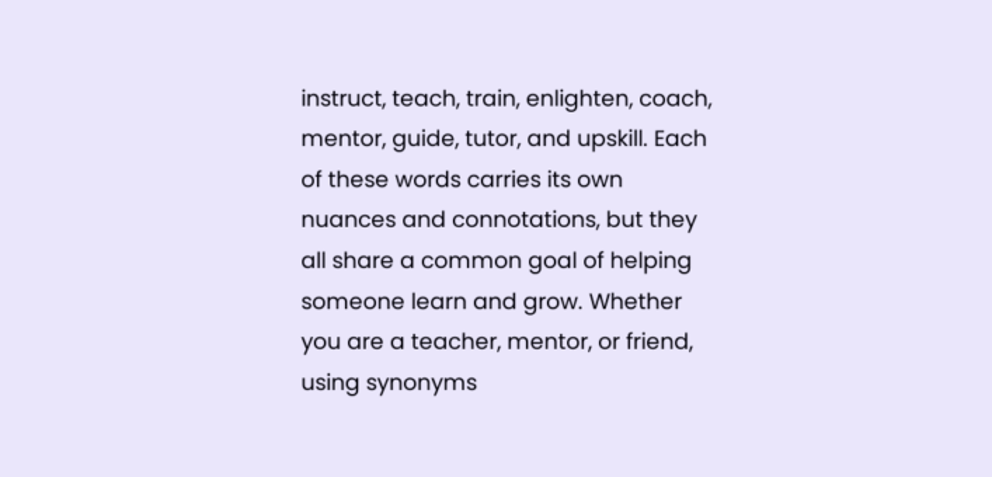instruct, teach, train, enlighten, coach, mentor, guide, tutor, and upskill. Each of these words carries its own nuances and connotations, but they all share a common goal of helping someone learn and grow. Whether you are a teacher, mentor, or friend, using synonyms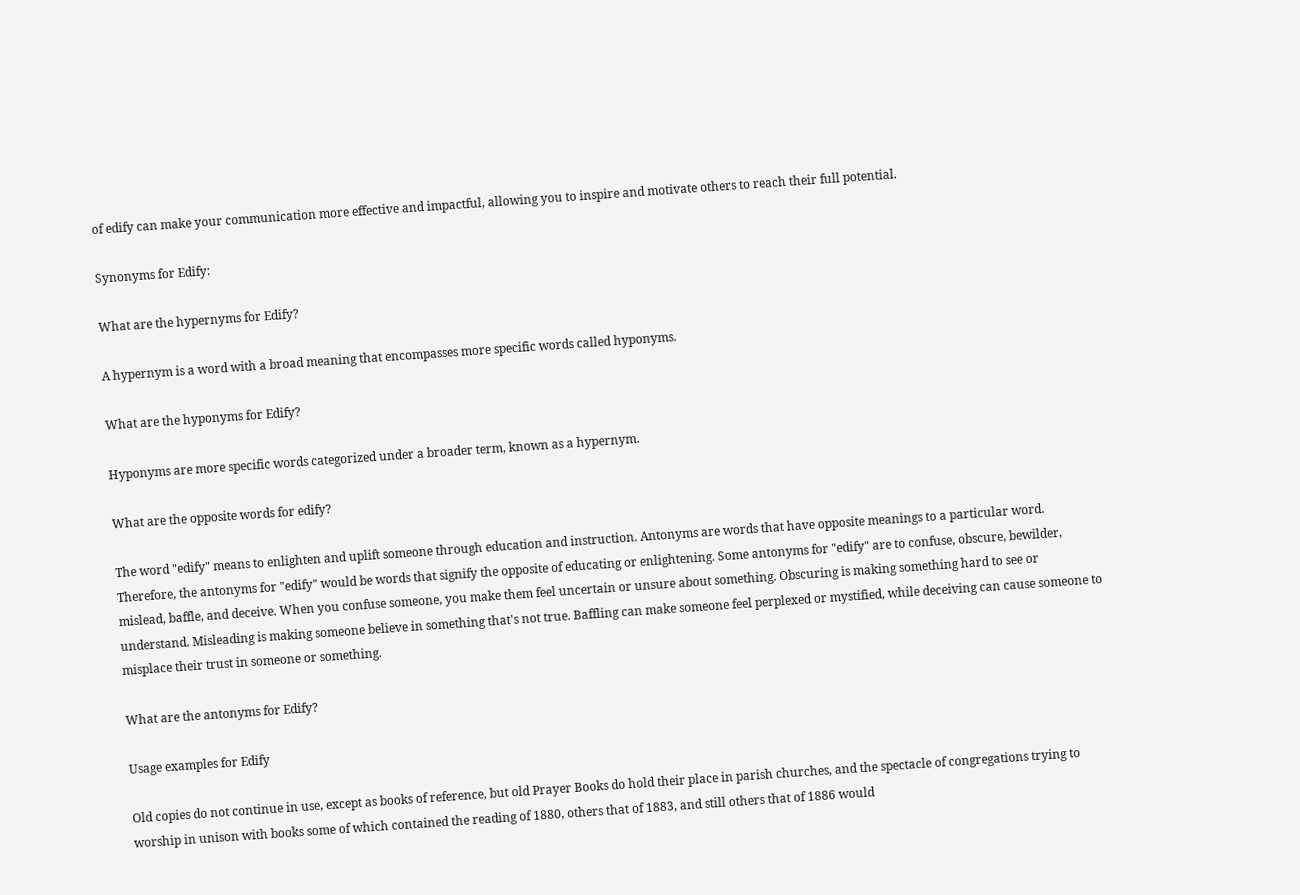of edify can make your communication more effective and impactful, allowing you to inspire and motivate others to reach their full potential.

Synonyms for Edify:

What are the hypernyms for Edify?

A hypernym is a word with a broad meaning that encompasses more specific words called hyponyms.

What are the hyponyms for Edify?

Hyponyms are more specific words categorized under a broader term, known as a hypernym.

What are the opposite words for edify?

The word "edify" means to enlighten and uplift someone through education and instruction. Antonyms are words that have opposite meanings to a particular word. Therefore, the antonyms for "edify" would be words that signify the opposite of educating or enlightening. Some antonyms for "edify" are to confuse, obscure, bewilder, mislead, baffle, and deceive. When you confuse someone, you make them feel uncertain or unsure about something. Obscuring is making something hard to see or understand. Misleading is making someone believe in something that's not true. Baffling can make someone feel perplexed or mystified, while deceiving can cause someone to misplace their trust in someone or something.

What are the antonyms for Edify?

Usage examples for Edify

Old copies do not continue in use, except as books of reference, but old Prayer Books do hold their place in parish churches, and the spectacle of congregations trying to worship in unison with books some of which contained the reading of 1880, others that of 1883, and still others that of 1886 would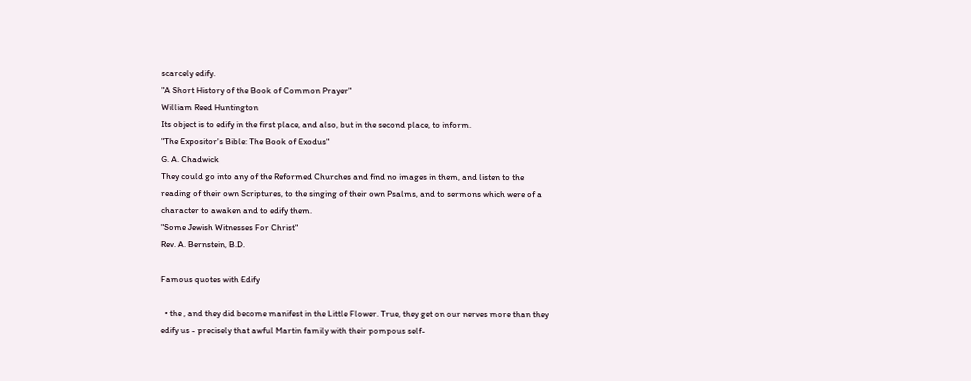scarcely edify.
"A Short History of the Book of Common Prayer"
William Reed Huntington
Its object is to edify in the first place, and also, but in the second place, to inform.
"The Expositor's Bible: The Book of Exodus"
G. A. Chadwick
They could go into any of the Reformed Churches and find no images in them, and listen to the reading of their own Scriptures, to the singing of their own Psalms, and to sermons which were of a character to awaken and to edify them.
"Some Jewish Witnesses For Christ"
Rev. A. Bernstein, B.D.

Famous quotes with Edify

  • the , and they did become manifest in the Little Flower. True, they get on our nerves more than they edify us - precisely that awful Martin family with their pompous self-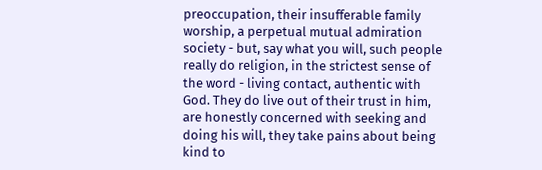preoccupation, their insufferable family worship, a perpetual mutual admiration society - but, say what you will, such people really do religion, in the strictest sense of the word - living contact, authentic with God. They do live out of their trust in him, are honestly concerned with seeking and doing his will, they take pains about being kind to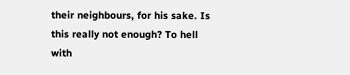their neighbours, for his sake. Is this really not enough? To hell with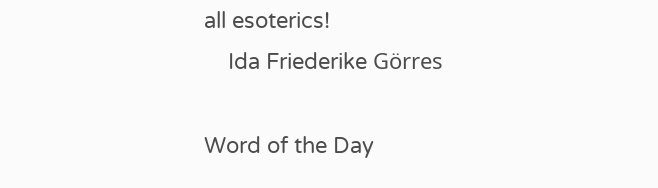all esoterics!
    Ida Friederike Görres

Word of the Day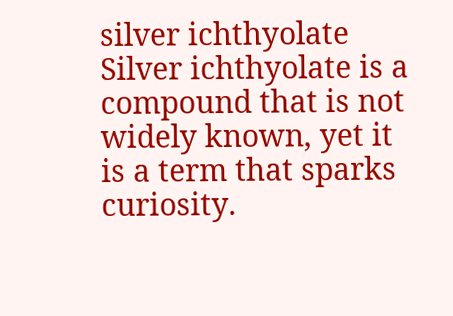silver ichthyolate
Silver ichthyolate is a compound that is not widely known, yet it is a term that sparks curiosity.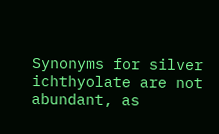Synonyms for silver ichthyolate are not abundant, as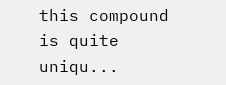this compound is quite uniqu...